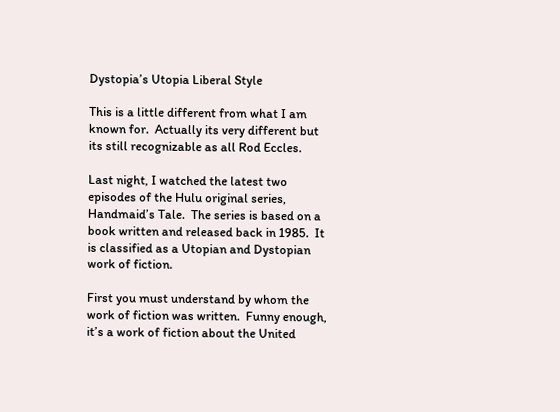Dystopia’s Utopia Liberal Style

This is a little different from what I am known for.  Actually its very different but its still recognizable as all Rod Eccles.

Last night, I watched the latest two episodes of the Hulu original series, Handmaid’s Tale.  The series is based on a book written and released back in 1985.  It is classified as a Utopian and Dystopian work of fiction.

First you must understand by whom the work of fiction was written.  Funny enough, it’s a work of fiction about the United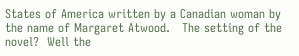States of America written by a Canadian woman by the name of Margaret Atwood.   The setting of the novel?  Well the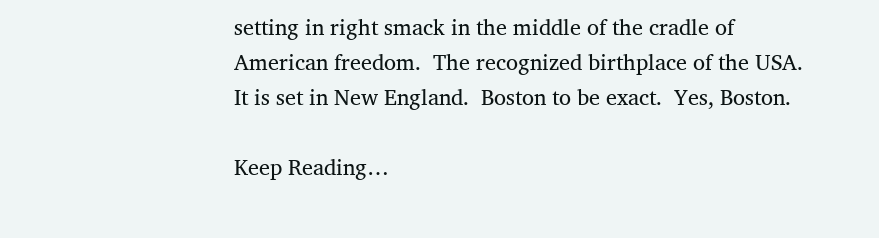setting in right smack in the middle of the cradle of American freedom.  The recognized birthplace of the USA.  It is set in New England.  Boston to be exact.  Yes, Boston.

Keep Reading…